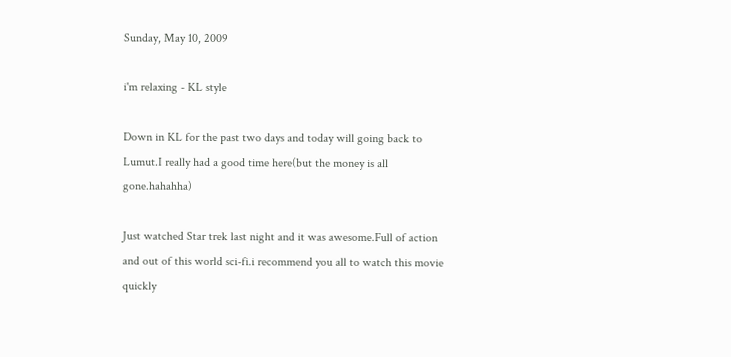Sunday, May 10, 2009

i'm relaxing - KL style

Down in KL for the past two days and today will going back to Lumut.I really had a good time here(but the money is all gone.hahahha)

Just watched Star trek last night and it was awesome.Full of action and out of this world sci-fi.i recommend you all to watch this movie quickly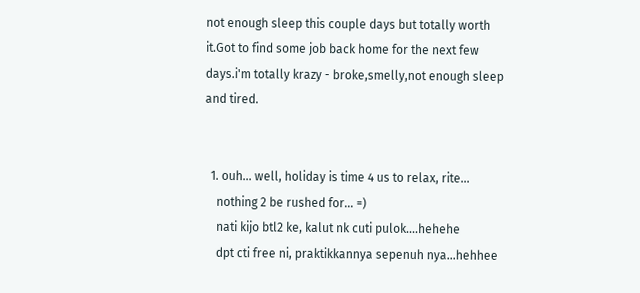not enough sleep this couple days but totally worth it.Got to find some job back home for the next few days.i'm totally krazy - broke,smelly,not enough sleep and tired.


  1. ouh... well, holiday is time 4 us to relax, rite...
    nothing 2 be rushed for... =)
    nati kijo btl2 ke, kalut nk cuti pulok....hehehe
    dpt cti free ni, praktikkannya sepenuh nya...hehhee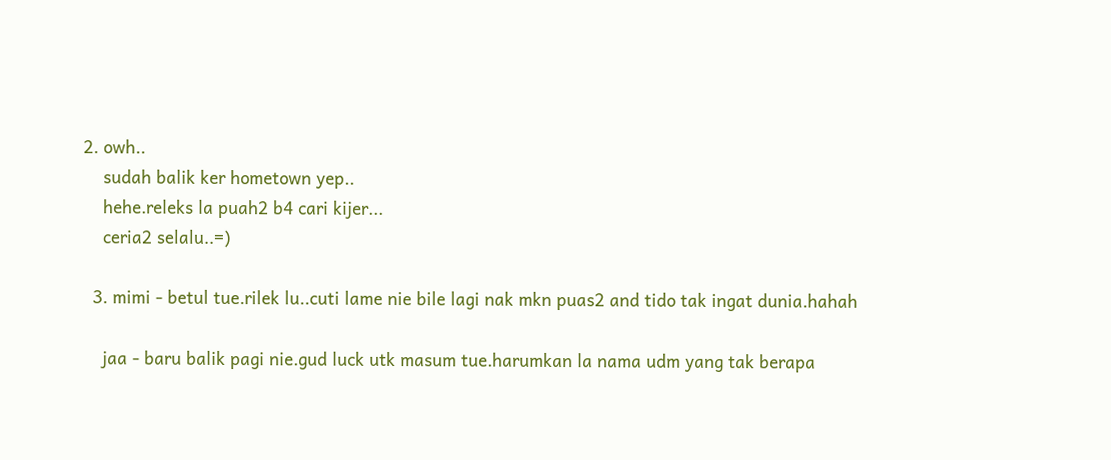2. owh..
    sudah balik ker hometown yep..
    hehe.releks la puah2 b4 cari kijer...
    ceria2 selalu..=)

  3. mimi - betul tue.rilek lu..cuti lame nie bile lagi nak mkn puas2 and tido tak ingat dunia.hahah

    jaa - baru balik pagi nie.gud luck utk masum tue.harumkan la nama udm yang tak berapa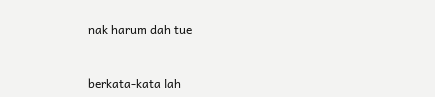nak harum dah tue


berkata-kata lah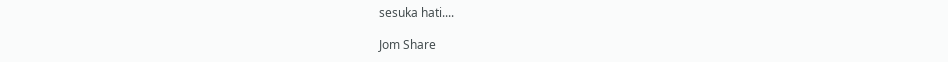sesuka hati....

Jom Share